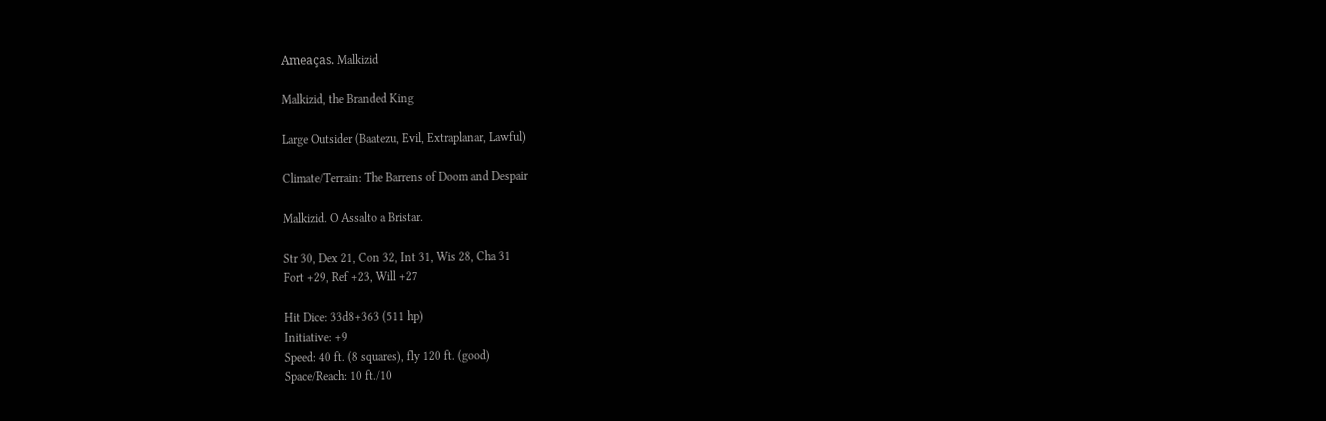Ameaças. Malkizid

Malkizid, the Branded King

Large Outsider (Baatezu, Evil, Extraplanar, Lawful)

Climate/Terrain: The Barrens of Doom and Despair

Malkizid. O Assalto a Bristar.

Str 30, Dex 21, Con 32, Int 31, Wis 28, Cha 31
Fort +29, Ref +23, Will +27

Hit Dice: 33d8+363 (511 hp)
Initiative: +9
Speed: 40 ft. (8 squares), fly 120 ft. (good)
Space/Reach: 10 ft./10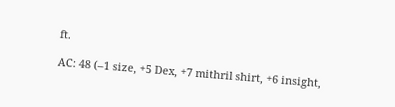ft.

AC: 48 (–1 size, +5 Dex, +7 mithril shirt, +6 insight,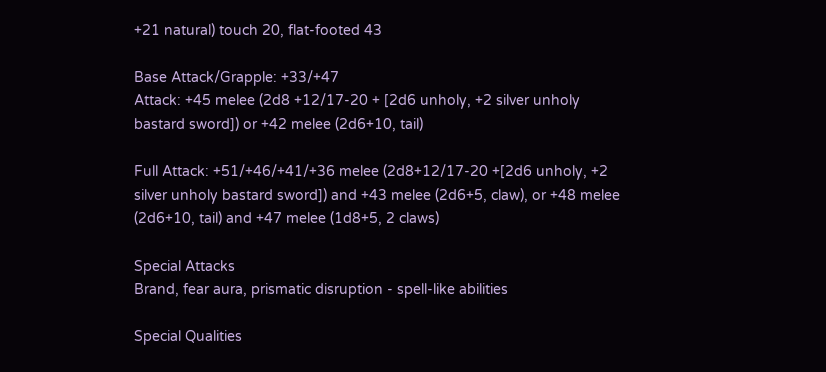+21 natural) touch 20, flat-footed 43

Base Attack/Grapple: +33/+47
Attack: +45 melee (2d8 +12/17-20 + [2d6 unholy, +2 silver unholy bastard sword]) or +42 melee (2d6+10, tail)

Full Attack: +51/+46/+41/+36 melee (2d8+12/17-20 +[2d6 unholy, +2 silver unholy bastard sword]) and +43 melee (2d6+5, claw), or +48 melee (2d6+10, tail) and +47 melee (1d8+5, 2 claws)

Special Attacks
Brand, fear aura, prismatic disruption - spell-like abilities

Special Qualities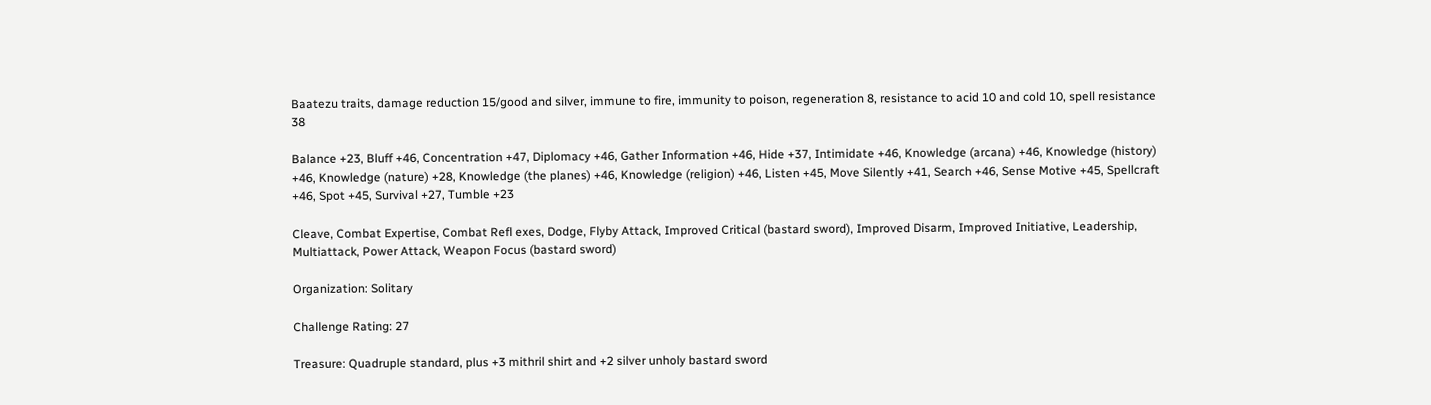Baatezu traits, damage reduction 15/good and silver, immune to fire, immunity to poison, regeneration 8, resistance to acid 10 and cold 10, spell resistance 38

Balance +23, Bluff +46, Concentration +47, Diplomacy +46, Gather Information +46, Hide +37, Intimidate +46, Knowledge (arcana) +46, Knowledge (history) +46, Knowledge (nature) +28, Knowledge (the planes) +46, Knowledge (religion) +46, Listen +45, Move Silently +41, Search +46, Sense Motive +45, Spellcraft +46, Spot +45, Survival +27, Tumble +23

Cleave, Combat Expertise, Combat Refl exes, Dodge, Flyby Attack, Improved Critical (bastard sword), Improved Disarm, Improved Initiative, Leadership, Multiattack, Power Attack, Weapon Focus (bastard sword)

Organization: Solitary

Challenge Rating: 27

Treasure: Quadruple standard, plus +3 mithril shirt and +2 silver unholy bastard sword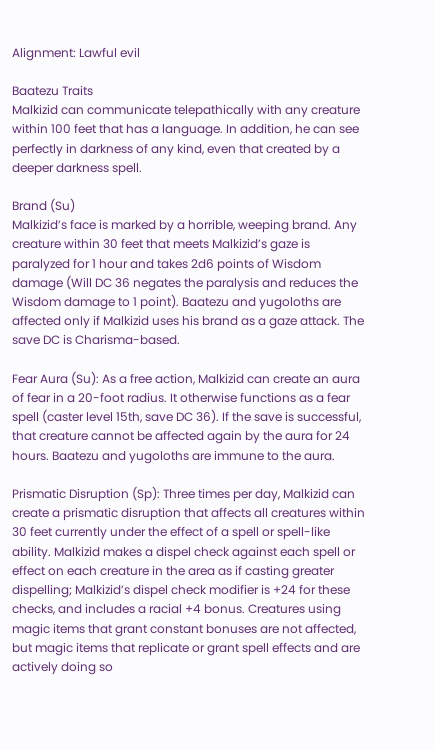Alignment: Lawful evil

Baatezu Traits
Malkizid can communicate telepathically with any creature within 100 feet that has a language. In addition, he can see perfectly in darkness of any kind, even that created by a deeper darkness spell.

Brand (Su)
Malkizid’s face is marked by a horrible, weeping brand. Any creature within 30 feet that meets Malkizid’s gaze is paralyzed for 1 hour and takes 2d6 points of Wisdom damage (Will DC 36 negates the paralysis and reduces the Wisdom damage to 1 point). Baatezu and yugoloths are affected only if Malkizid uses his brand as a gaze attack. The save DC is Charisma-based.

Fear Aura (Su): As a free action, Malkizid can create an aura of fear in a 20-foot radius. It otherwise functions as a fear spell (caster level 15th, save DC 36). If the save is successful, that creature cannot be affected again by the aura for 24 hours. Baatezu and yugoloths are immune to the aura.

Prismatic Disruption (Sp): Three times per day, Malkizid can create a prismatic disruption that affects all creatures within 30 feet currently under the effect of a spell or spell-like ability. Malkizid makes a dispel check against each spell or effect on each creature in the area as if casting greater dispelling; Malkizid’s dispel check modifier is +24 for these checks, and includes a racial +4 bonus. Creatures using magic items that grant constant bonuses are not affected, but magic items that replicate or grant spell effects and are actively doing so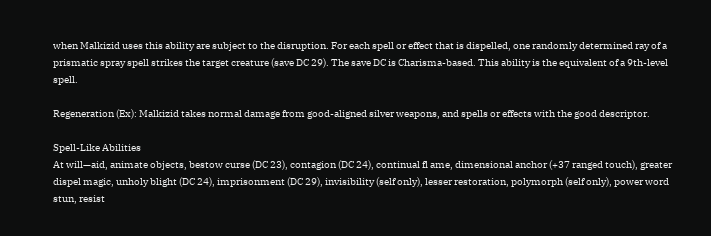when Malkizid uses this ability are subject to the disruption. For each spell or effect that is dispelled, one randomly determined ray of a prismatic spray spell strikes the target creature (save DC 29). The save DC is Charisma-based. This ability is the equivalent of a 9th-level spell.

Regeneration (Ex): Malkizid takes normal damage from good-aligned silver weapons, and spells or effects with the good descriptor.

Spell-Like Abilities
At will—aid, animate objects, bestow curse (DC 23), contagion (DC 24), continual fl ame, dimensional anchor (+37 ranged touch), greater dispel magic, unholy blight (DC 24), imprisonment (DC 29), invisibility (self only), lesser restoration, polymorph (self only), power word stun, resist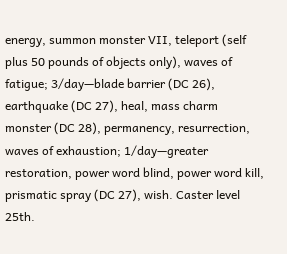energy, summon monster VII, teleport (self plus 50 pounds of objects only), waves of fatigue; 3/day—blade barrier (DC 26), earthquake (DC 27), heal, mass charm monster (DC 28), permanency, resurrection, waves of exhaustion; 1/day—greater restoration, power word blind, power word kill, prismatic spray (DC 27), wish. Caster level 25th.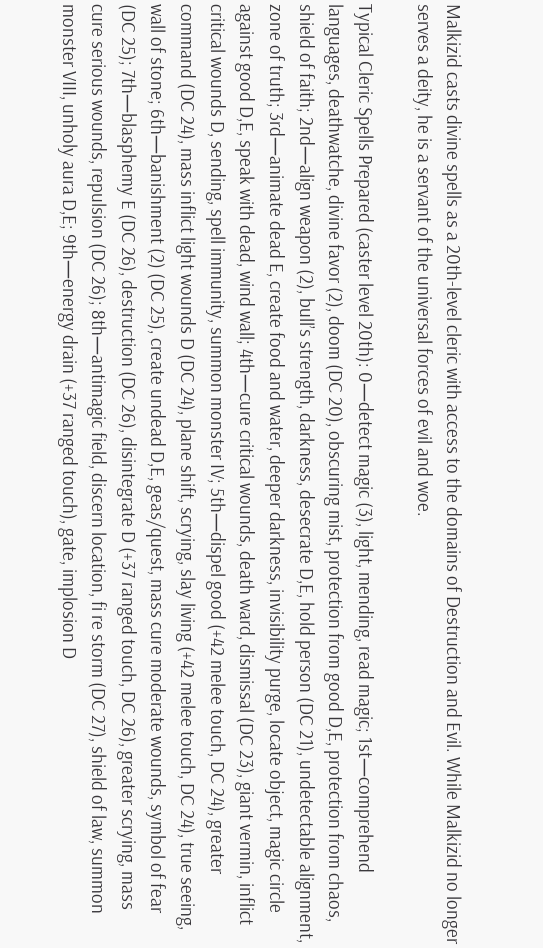Malkizid casts divine spells as a 20th-level cleric with access to the domains of Destruction and Evil. While Malkizid no longer serves a deity, he is a servant of the universal forces of evil and woe.

Typical Cleric Spells Prepared (caster level 20th): 0—detect magic (3), light, mending, read magic; 1st—comprehend languages, deathwatche, divine favor (2), doom (DC 20), obscuring mist, protection from good D,E, protection from chaos, shield of faith; 2nd—align weapon (2), bull’s strength, darkness, desecrate D,E, hold person (DC 21), undetectable alignment, zone of truth; 3rd—animate dead E, create food and water, deeper darkness, invisibility purge, locate object, magic circle against good D,E, speak with dead, wind wall; 4th—cure critical wounds, death ward, dismissal (DC 23), giant vermin, inflict critical wounds D, sending, spell immunity, summon monster IV; 5th—dispel good (+42 melee touch, DC 24), greater command (DC 24), mass inflict light wounds D (DC 24), plane shift, scrying, slay living (+42 melee touch, DC 24), true seeing, wall of stone; 6th—banishment (2) (DC 25), create undead D,E, geas/quest, mass cure moderate wounds, symbol of fear (DC 25); 7th—blasphemy E (DC 26), destruction (DC 26), disintegrate D (+37 ranged touch, DC 26), greater scrying, mass cure serious wounds, repulsion (DC 26); 8th—antimagic field, discern location, fi re storm (DC 27), shield of law, summon monster VIII, unholy aura D,E; 9th—energy drain (+37 ranged touch), gate, implosion D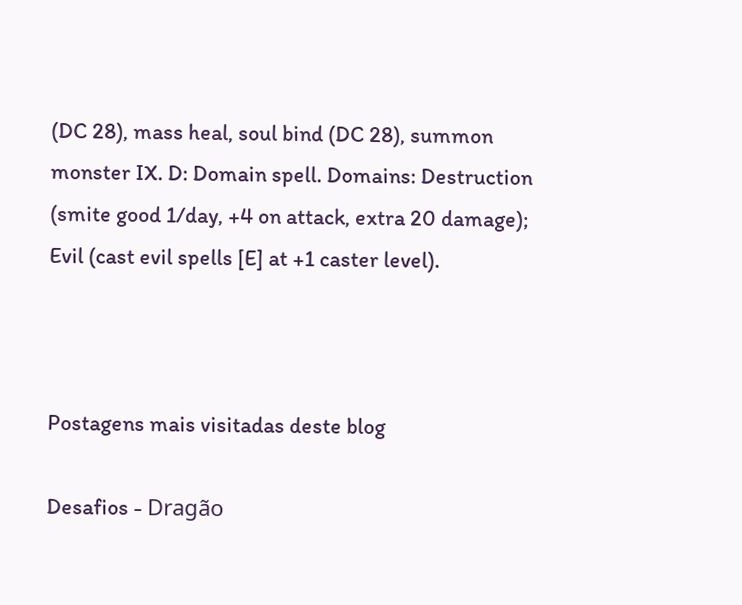(DC 28), mass heal, soul bind (DC 28), summon monster IX. D: Domain spell. Domains: Destruction (smite good 1/day, +4 on attack, extra 20 damage); Evil (cast evil spells [E] at +1 caster level).



Postagens mais visitadas deste blog

Desafios - Dragão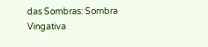das Sombras: Sombra Vingativa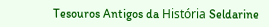Tesouros Antigos da História Seldarine